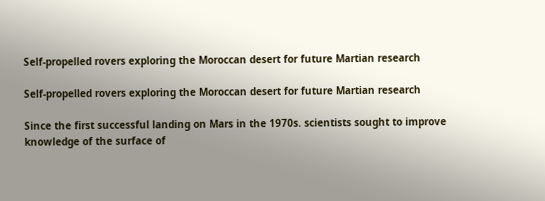Self-propelled rovers exploring the Moroccan desert for future Martian research

Self-propelled rovers exploring the Moroccan desert for future Martian research

Since the first successful landing on Mars in the 1970s. scientists sought to improve knowledge of the surface of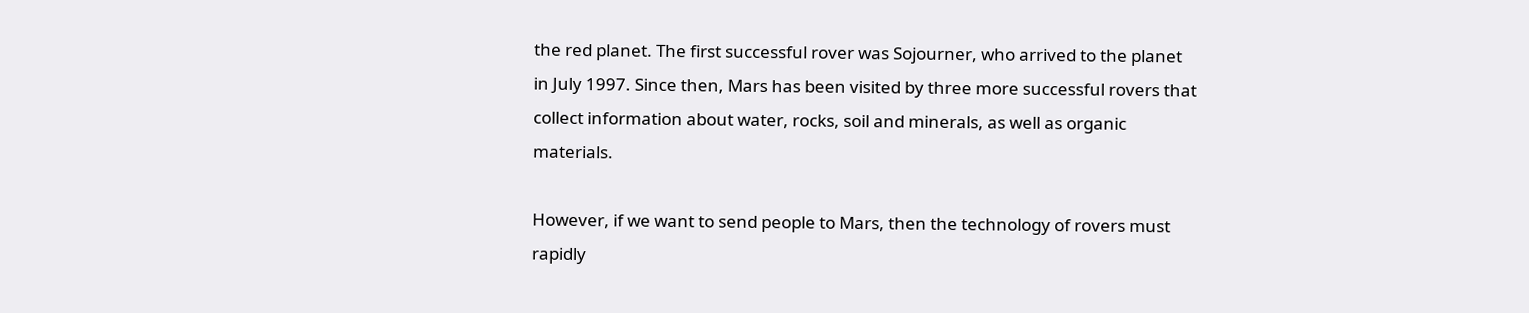the red planet. The first successful rover was Sojourner, who arrived to the planet in July 1997. Since then, Mars has been visited by three more successful rovers that collect information about water, rocks, soil and minerals, as well as organic materials.

However, if we want to send people to Mars, then the technology of rovers must rapidly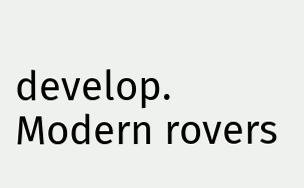develop. Modern rovers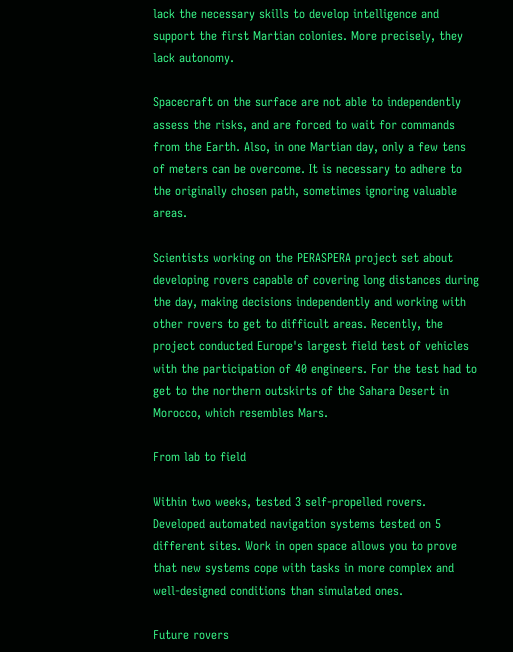lack the necessary skills to develop intelligence and support the first Martian colonies. More precisely, they lack autonomy.

Spacecraft on the surface are not able to independently assess the risks, and are forced to wait for commands from the Earth. Also, in one Martian day, only a few tens of meters can be overcome. It is necessary to adhere to the originally chosen path, sometimes ignoring valuable areas.

Scientists working on the PERASPERA project set about developing rovers capable of covering long distances during the day, making decisions independently and working with other rovers to get to difficult areas. Recently, the project conducted Europe's largest field test of vehicles with the participation of 40 engineers. For the test had to get to the northern outskirts of the Sahara Desert in Morocco, which resembles Mars.

From lab to field

Within two weeks, tested 3 self-propelled rovers. Developed automated navigation systems tested on 5 different sites. Work in open space allows you to prove that new systems cope with tasks in more complex and well-designed conditions than simulated ones.

Future rovers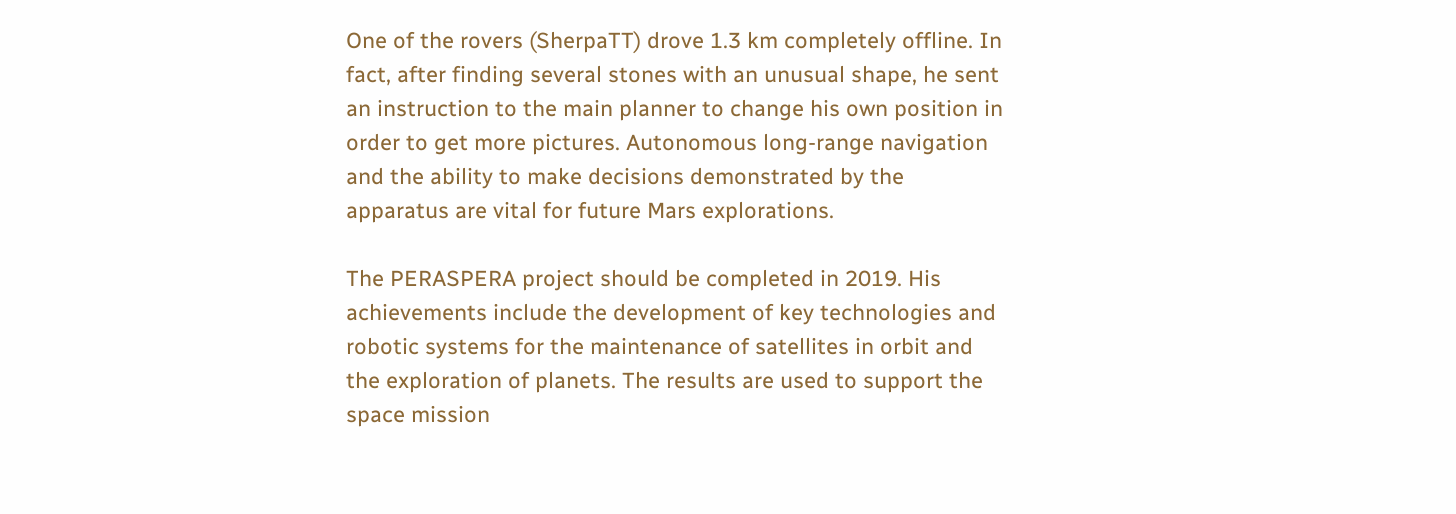One of the rovers (SherpaTT) drove 1.3 km completely offline. In fact, after finding several stones with an unusual shape, he sent an instruction to the main planner to change his own position in order to get more pictures. Autonomous long-range navigation and the ability to make decisions demonstrated by the apparatus are vital for future Mars explorations.

The PERASPERA project should be completed in 2019. His achievements include the development of key technologies and robotic systems for the maintenance of satellites in orbit and the exploration of planets. The results are used to support the space mission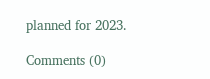planned for 2023.

Comments (0)